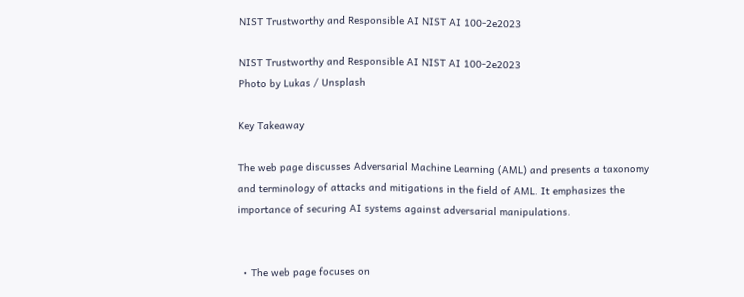NIST Trustworthy and Responsible AI NIST AI 100-2e2023

NIST Trustworthy and Responsible AI NIST AI 100-2e2023
Photo by Lukas / Unsplash

Key Takeaway

The web page discusses Adversarial Machine Learning (AML) and presents a taxonomy and terminology of attacks and mitigations in the field of AML. It emphasizes the importance of securing AI systems against adversarial manipulations.


  • The web page focuses on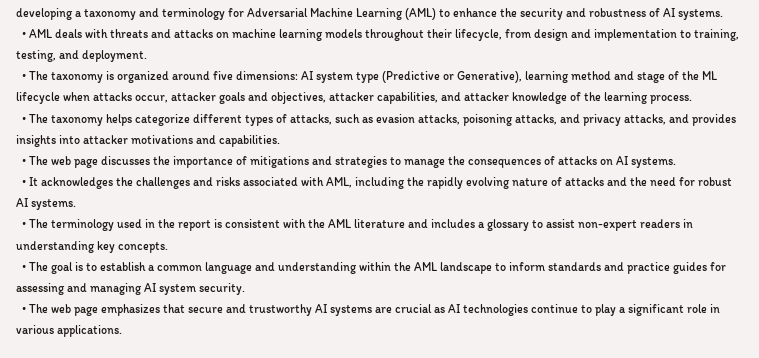developing a taxonomy and terminology for Adversarial Machine Learning (AML) to enhance the security and robustness of AI systems.
  • AML deals with threats and attacks on machine learning models throughout their lifecycle, from design and implementation to training, testing, and deployment.
  • The taxonomy is organized around five dimensions: AI system type (Predictive or Generative), learning method and stage of the ML lifecycle when attacks occur, attacker goals and objectives, attacker capabilities, and attacker knowledge of the learning process.
  • The taxonomy helps categorize different types of attacks, such as evasion attacks, poisoning attacks, and privacy attacks, and provides insights into attacker motivations and capabilities.
  • The web page discusses the importance of mitigations and strategies to manage the consequences of attacks on AI systems.
  • It acknowledges the challenges and risks associated with AML, including the rapidly evolving nature of attacks and the need for robust AI systems.
  • The terminology used in the report is consistent with the AML literature and includes a glossary to assist non-expert readers in understanding key concepts.
  • The goal is to establish a common language and understanding within the AML landscape to inform standards and practice guides for assessing and managing AI system security.
  • The web page emphasizes that secure and trustworthy AI systems are crucial as AI technologies continue to play a significant role in various applications.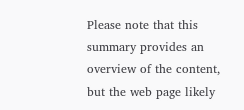Please note that this summary provides an overview of the content, but the web page likely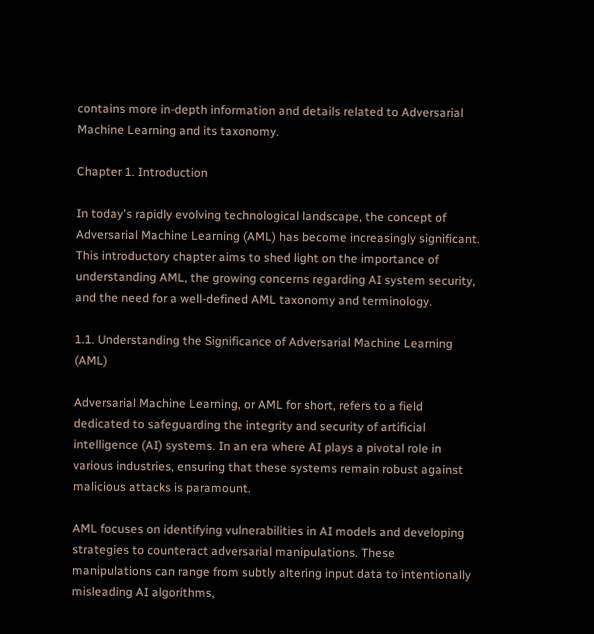contains more in-depth information and details related to Adversarial Machine Learning and its taxonomy.

Chapter 1. Introduction

In today's rapidly evolving technological landscape, the concept of Adversarial Machine Learning (AML) has become increasingly significant. This introductory chapter aims to shed light on the importance of understanding AML, the growing concerns regarding AI system security, and the need for a well-defined AML taxonomy and terminology.

1.1. Understanding the Significance of Adversarial Machine Learning (AML)

Adversarial Machine Learning, or AML for short, refers to a field dedicated to safeguarding the integrity and security of artificial intelligence (AI) systems. In an era where AI plays a pivotal role in various industries, ensuring that these systems remain robust against malicious attacks is paramount.

AML focuses on identifying vulnerabilities in AI models and developing strategies to counteract adversarial manipulations. These manipulations can range from subtly altering input data to intentionally misleading AI algorithms,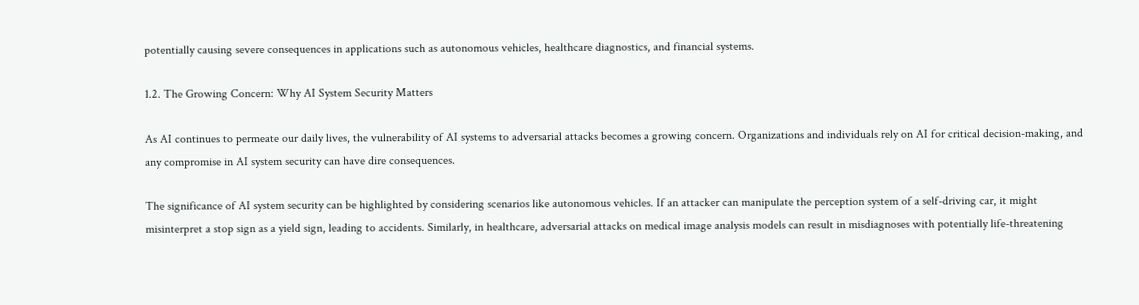potentially causing severe consequences in applications such as autonomous vehicles, healthcare diagnostics, and financial systems.

1.2. The Growing Concern: Why AI System Security Matters

As AI continues to permeate our daily lives, the vulnerability of AI systems to adversarial attacks becomes a growing concern. Organizations and individuals rely on AI for critical decision-making, and any compromise in AI system security can have dire consequences.

The significance of AI system security can be highlighted by considering scenarios like autonomous vehicles. If an attacker can manipulate the perception system of a self-driving car, it might misinterpret a stop sign as a yield sign, leading to accidents. Similarly, in healthcare, adversarial attacks on medical image analysis models can result in misdiagnoses with potentially life-threatening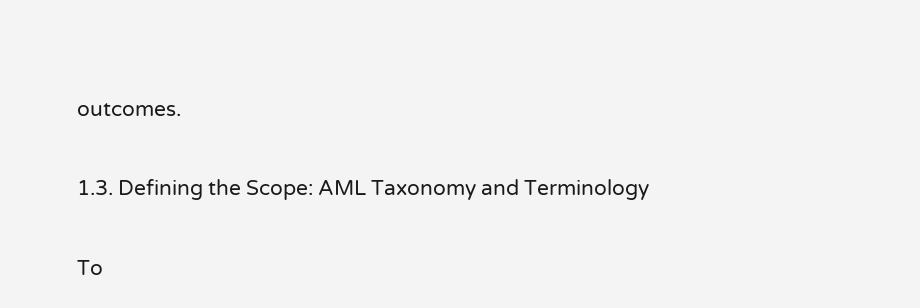outcomes.

1.3. Defining the Scope: AML Taxonomy and Terminology

To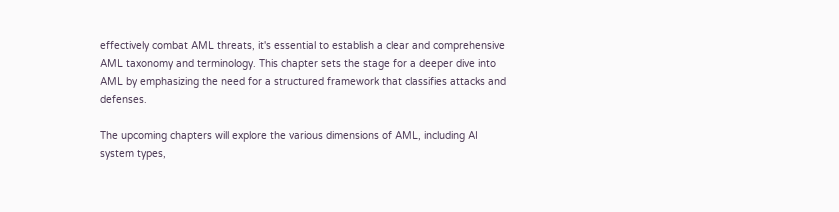effectively combat AML threats, it's essential to establish a clear and comprehensive AML taxonomy and terminology. This chapter sets the stage for a deeper dive into AML by emphasizing the need for a structured framework that classifies attacks and defenses.

The upcoming chapters will explore the various dimensions of AML, including AI system types,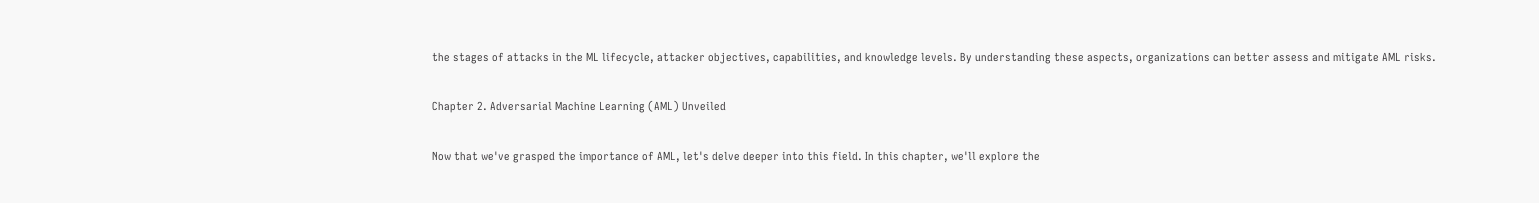the stages of attacks in the ML lifecycle, attacker objectives, capabilities, and knowledge levels. By understanding these aspects, organizations can better assess and mitigate AML risks.

Chapter 2. Adversarial Machine Learning (AML) Unveiled

Now that we've grasped the importance of AML, let's delve deeper into this field. In this chapter, we'll explore the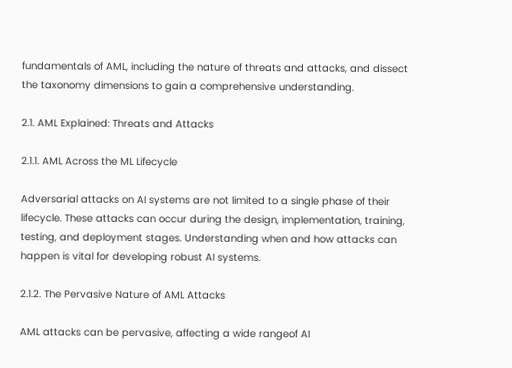fundamentals of AML, including the nature of threats and attacks, and dissect the taxonomy dimensions to gain a comprehensive understanding.

2.1. AML Explained: Threats and Attacks

2.1.1. AML Across the ML Lifecycle

Adversarial attacks on AI systems are not limited to a single phase of their lifecycle. These attacks can occur during the design, implementation, training, testing, and deployment stages. Understanding when and how attacks can happen is vital for developing robust AI systems.

2.1.2. The Pervasive Nature of AML Attacks

AML attacks can be pervasive, affecting a wide rangeof AI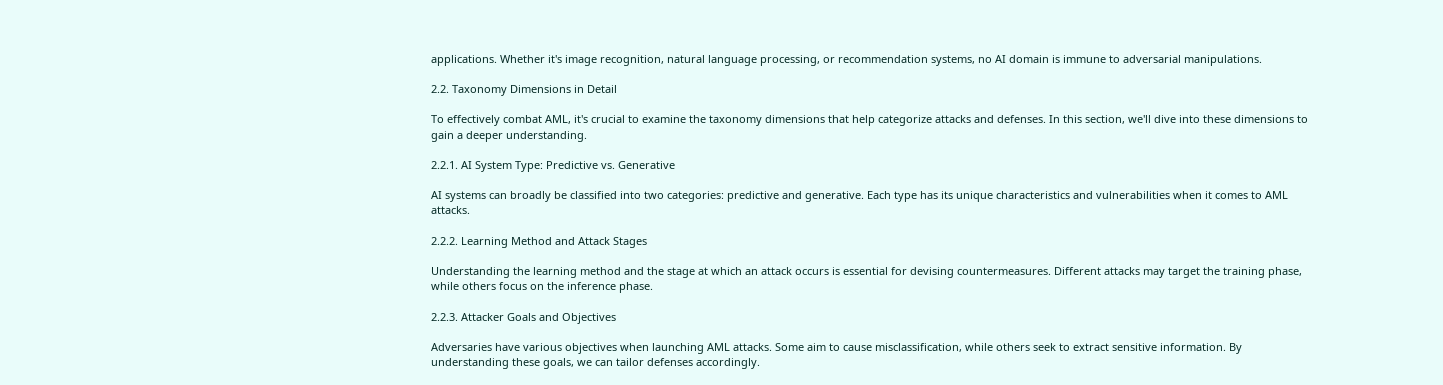applications. Whether it's image recognition, natural language processing, or recommendation systems, no AI domain is immune to adversarial manipulations.

2.2. Taxonomy Dimensions in Detail

To effectively combat AML, it's crucial to examine the taxonomy dimensions that help categorize attacks and defenses. In this section, we'll dive into these dimensions to gain a deeper understanding.

2.2.1. AI System Type: Predictive vs. Generative

AI systems can broadly be classified into two categories: predictive and generative. Each type has its unique characteristics and vulnerabilities when it comes to AML attacks.

2.2.2. Learning Method and Attack Stages

Understanding the learning method and the stage at which an attack occurs is essential for devising countermeasures. Different attacks may target the training phase, while others focus on the inference phase.

2.2.3. Attacker Goals and Objectives

Adversaries have various objectives when launching AML attacks. Some aim to cause misclassification, while others seek to extract sensitive information. By understanding these goals, we can tailor defenses accordingly.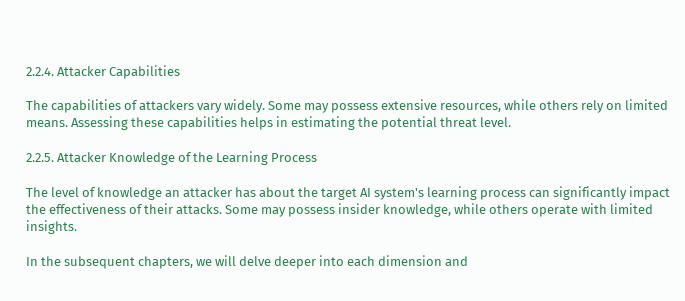2.2.4. Attacker Capabilities

The capabilities of attackers vary widely. Some may possess extensive resources, while others rely on limited means. Assessing these capabilities helps in estimating the potential threat level.

2.2.5. Attacker Knowledge of the Learning Process

The level of knowledge an attacker has about the target AI system's learning process can significantly impact the effectiveness of their attacks. Some may possess insider knowledge, while others operate with limited insights.

In the subsequent chapters, we will delve deeper into each dimension and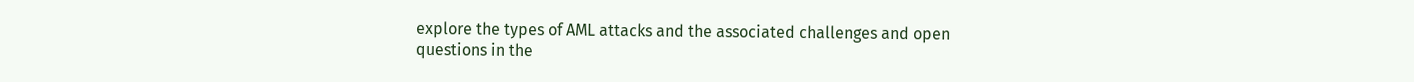explore the types of AML attacks and the associated challenges and open questions in the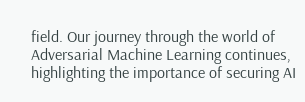field. Our journey through the world of Adversarial Machine Learning continues, highlighting the importance of securing AI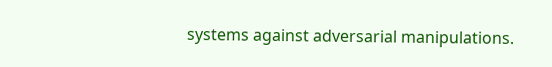systems against adversarial manipulations.